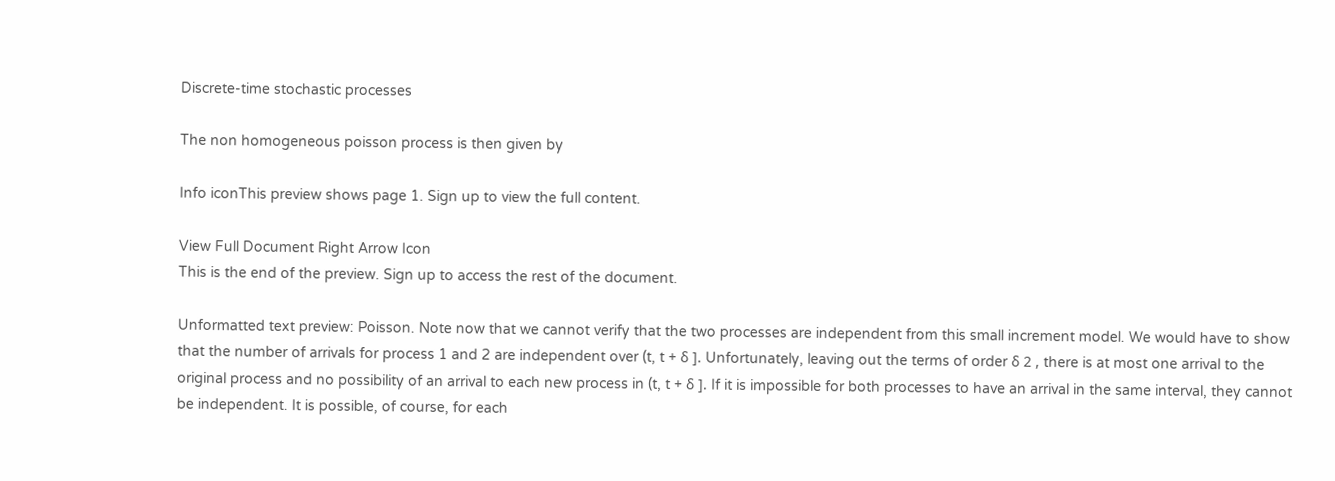Discrete-time stochastic processes

The non homogeneous poisson process is then given by

Info iconThis preview shows page 1. Sign up to view the full content.

View Full Document Right Arrow Icon
This is the end of the preview. Sign up to access the rest of the document.

Unformatted text preview: Poisson. Note now that we cannot verify that the two processes are independent from this small increment model. We would have to show that the number of arrivals for process 1 and 2 are independent over (t, t + δ ]. Unfortunately, leaving out the terms of order δ 2 , there is at most one arrival to the original process and no possibility of an arrival to each new process in (t, t + δ ]. If it is impossible for both processes to have an arrival in the same interval, they cannot be independent. It is possible, of course, for each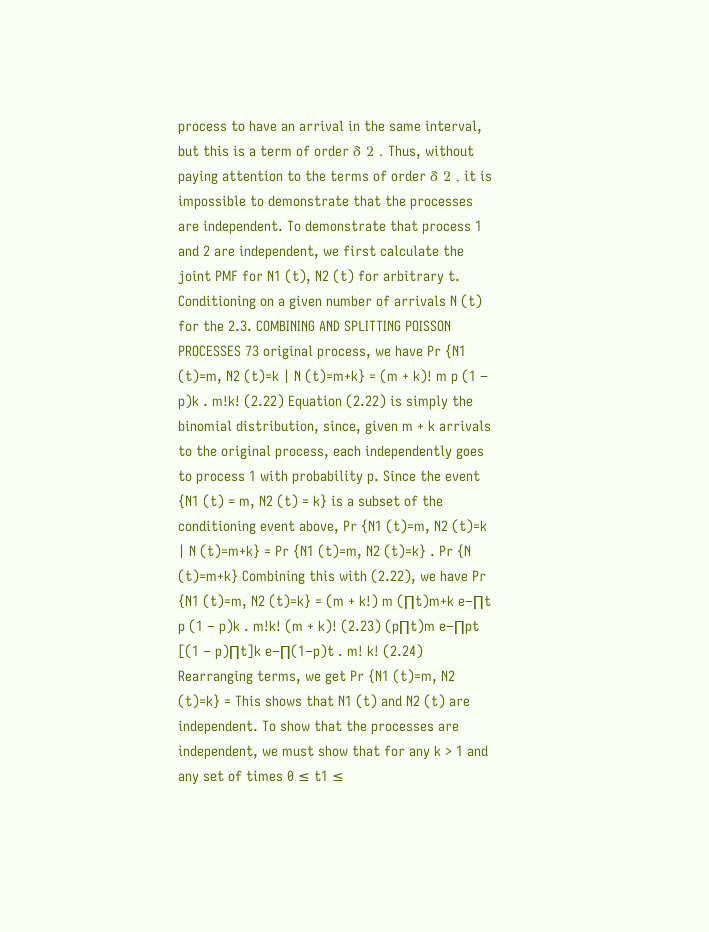process to have an arrival in the same interval, but this is a term of order δ 2 . Thus, without paying attention to the terms of order δ 2 , it is impossible to demonstrate that the processes are independent. To demonstrate that process 1 and 2 are independent, we first calculate the joint PMF for N1 (t), N2 (t) for arbitrary t. Conditioning on a given number of arrivals N (t) for the 2.3. COMBINING AND SPLITTING POISSON PROCESSES 73 original process, we have Pr {N1 (t)=m, N2 (t)=k | N (t)=m+k} = (m + k)! m p (1 − p)k . m!k! (2.22) Equation (2.22) is simply the binomial distribution, since, given m + k arrivals to the original process, each independently goes to process 1 with probability p. Since the event {N1 (t) = m, N2 (t) = k} is a subset of the conditioning event above, Pr {N1 (t)=m, N2 (t)=k | N (t)=m+k} = Pr {N1 (t)=m, N2 (t)=k} . Pr {N (t)=m+k} Combining this with (2.22), we have Pr {N1 (t)=m, N2 (t)=k} = (m + k!) m (∏t)m+k e−∏t p (1 − p)k . m!k! (m + k)! (2.23) (p∏t)m e−∏pt [(1 − p)∏t]k e−∏(1−p)t . m! k! (2.24) Rearranging terms, we get Pr {N1 (t)=m, N2 (t)=k} = This shows that N1 (t) and N2 (t) are independent. To show that the processes are independent, we must show that for any k > 1 and any set of times 0 ≤ t1 ≤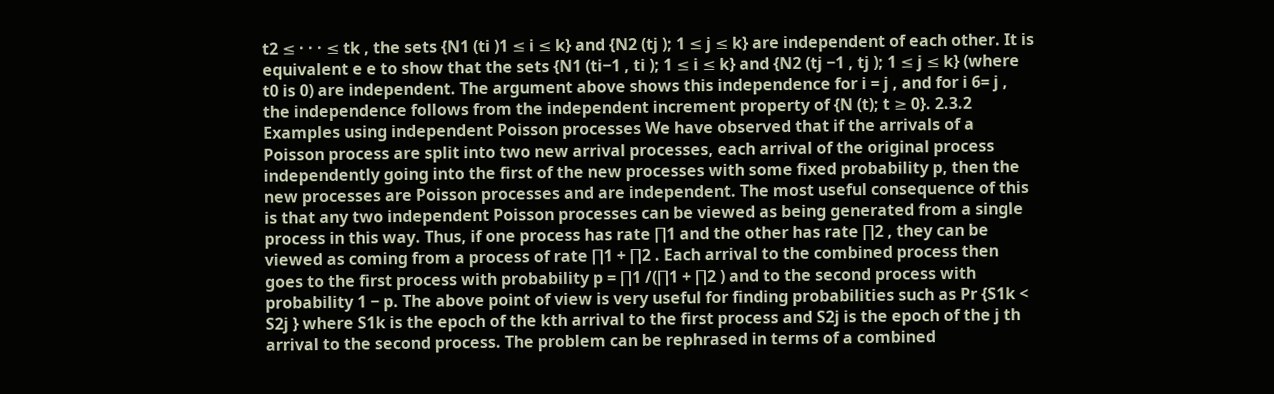t2 ≤ · · · ≤ tk , the sets {N1 (ti )1 ≤ i ≤ k} and {N2 (tj ); 1 ≤ j ≤ k} are independent of each other. It is equivalent e e to show that the sets {N1 (ti−1 , ti ); 1 ≤ i ≤ k} and {N2 (tj −1 , tj ); 1 ≤ j ≤ k} (where t0 is 0) are independent. The argument above shows this independence for i = j , and for i 6= j , the independence follows from the independent increment property of {N (t); t ≥ 0}. 2.3.2 Examples using independent Poisson processes We have observed that if the arrivals of a Poisson process are split into two new arrival processes, each arrival of the original process independently going into the first of the new processes with some fixed probability p, then the new processes are Poisson processes and are independent. The most useful consequence of this is that any two independent Poisson processes can be viewed as being generated from a single process in this way. Thus, if one process has rate ∏1 and the other has rate ∏2 , they can be viewed as coming from a process of rate ∏1 + ∏2 . Each arrival to the combined process then goes to the first process with probability p = ∏1 /(∏1 + ∏2 ) and to the second process with probability 1 − p. The above point of view is very useful for finding probabilities such as Pr {S1k < S2j } where S1k is the epoch of the kth arrival to the first process and S2j is the epoch of the j th arrival to the second process. The problem can be rephrased in terms of a combined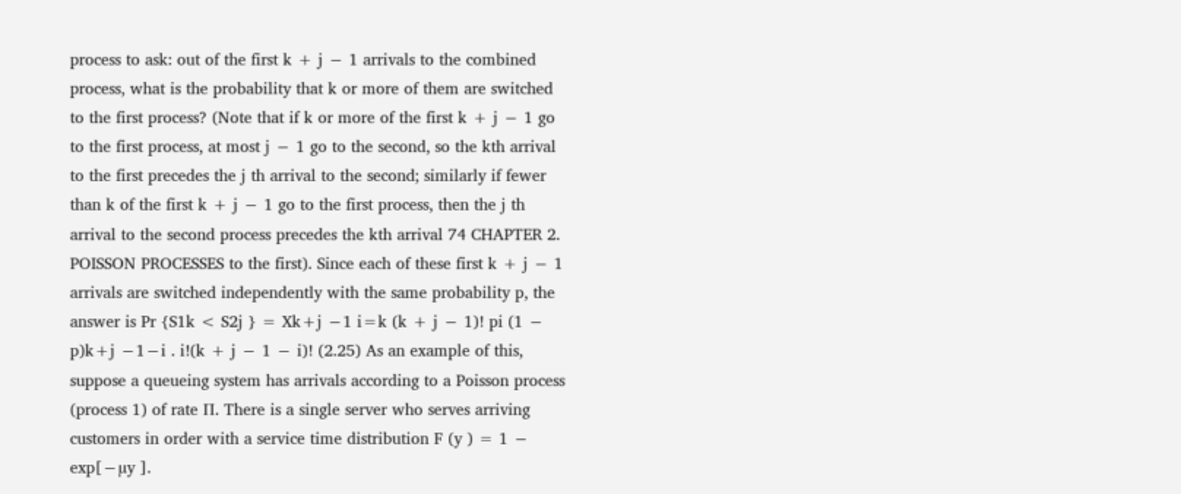process to ask: out of the first k + j − 1 arrivals to the combined process, what is the probability that k or more of them are switched to the first process? (Note that if k or more of the first k + j − 1 go to the first process, at most j − 1 go to the second, so the kth arrival to the first precedes the j th arrival to the second; similarly if fewer than k of the first k + j − 1 go to the first process, then the j th arrival to the second process precedes the kth arrival 74 CHAPTER 2. POISSON PROCESSES to the first). Since each of these first k + j − 1 arrivals are switched independently with the same probability p, the answer is Pr {S1k < S2j } = Xk+j −1 i=k (k + j − 1)! pi (1 − p)k+j −1−i . i!(k + j − 1 − i)! (2.25) As an example of this, suppose a queueing system has arrivals according to a Poisson process (process 1) of rate ∏. There is a single server who serves arriving customers in order with a service time distribution F (y ) = 1 − exp[−µy ].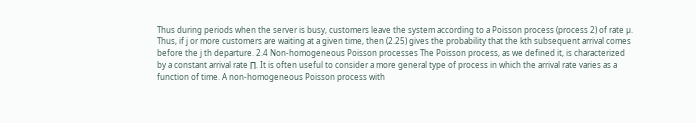Thus during periods when the server is busy, customers leave the system according to a Poisson process (process 2) of rate µ. Thus, if j or more customers are waiting at a given time, then (2.25) gives the probability that the kth subsequent arrival comes before the j th departure. 2.4 Non-homogeneous Poisson processes The Poisson process, as we defined it, is characterized by a constant arrival rate ∏. It is often useful to consider a more general type of process in which the arrival rate varies as a function of time. A non-homogeneous Poisson process with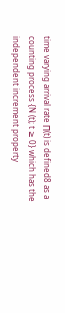time varying arrival rate ∏(t) is defined8 as a counting process {N (t); t ≥ 0} which has the independent increment property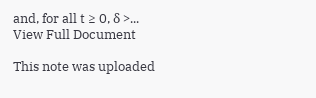and, for all t ≥ 0, δ >...
View Full Document

This note was uploaded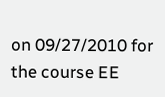on 09/27/2010 for the course EE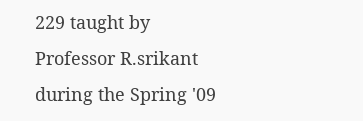229 taught by Professor R.srikant during the Spring '09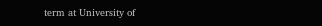term at University of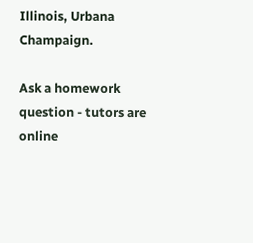Illinois, Urbana Champaign.

Ask a homework question - tutors are online